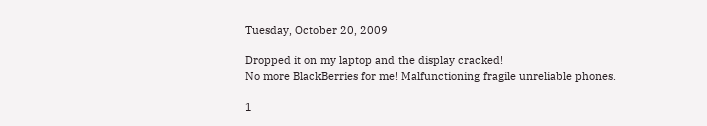Tuesday, October 20, 2009

Dropped it on my laptop and the display cracked!
No more BlackBerries for me! Malfunctioning fragile unreliable phones.

1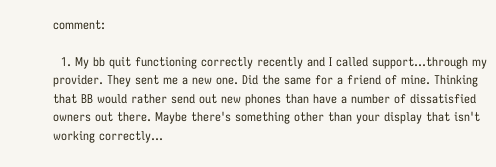comment:

  1. My bb quit functioning correctly recently and I called support...through my provider. They sent me a new one. Did the same for a friend of mine. Thinking that BB would rather send out new phones than have a number of dissatisfied owners out there. Maybe there's something other than your display that isn't working correctly...